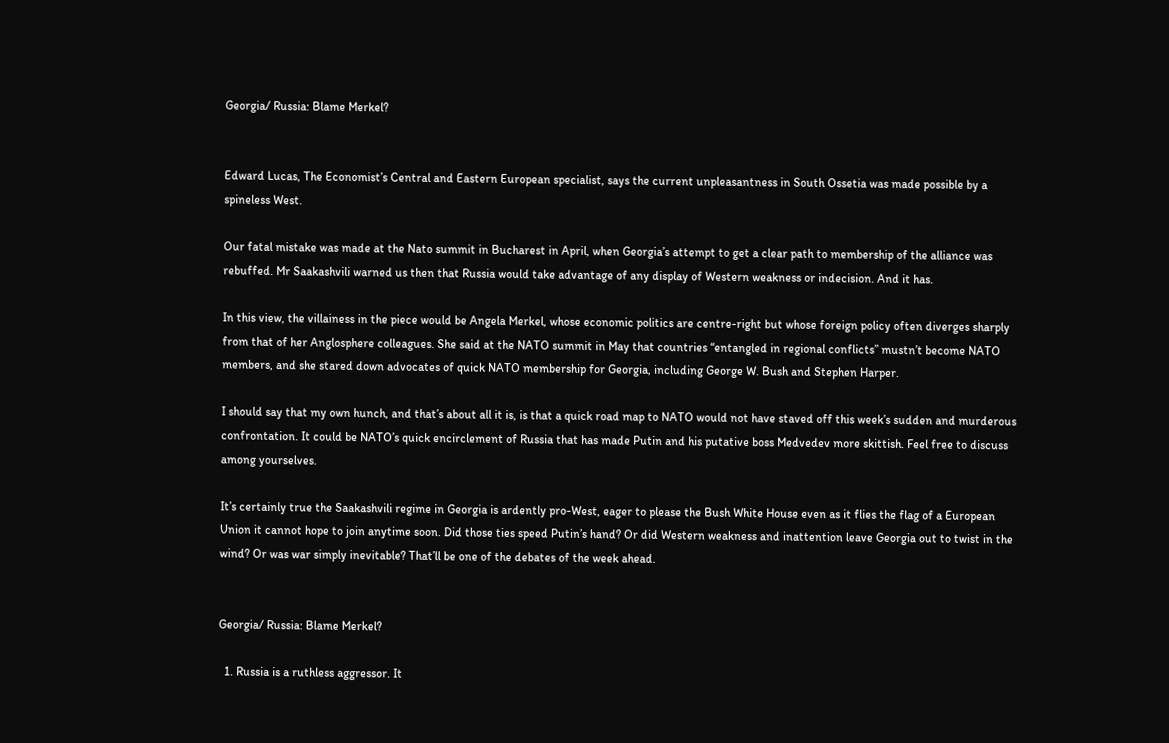Georgia/ Russia: Blame Merkel?


Edward Lucas, The Economist’s Central and Eastern European specialist, says the current unpleasantness in South Ossetia was made possible by a spineless West.

Our fatal mistake was made at the Nato summit in Bucharest in April, when Georgia’s attempt to get a clear path to membership of the alliance was rebuffed. Mr Saakashvili warned us then that Russia would take advantage of any display of Western weakness or indecision. And it has.

In this view, the villainess in the piece would be Angela Merkel, whose economic politics are centre-right but whose foreign policy often diverges sharply from that of her Anglosphere colleagues. She said at the NATO summit in May that countries “entangled in regional conflicts” mustn’t become NATO members, and she stared down advocates of quick NATO membership for Georgia, including George W. Bush and Stephen Harper.

I should say that my own hunch, and that’s about all it is, is that a quick road map to NATO would not have staved off this week’s sudden and murderous confrontation. It could be NATO’s quick encirclement of Russia that has made Putin and his putative boss Medvedev more skittish. Feel free to discuss among yourselves.

It’s certainly true the Saakashvili regime in Georgia is ardently pro-West, eager to please the Bush White House even as it flies the flag of a European Union it cannot hope to join anytime soon. Did those ties speed Putin’s hand? Or did Western weakness and inattention leave Georgia out to twist in the wind? Or was war simply inevitable? That’ll be one of the debates of the week ahead.


Georgia/ Russia: Blame Merkel?

  1. Russia is a ruthless aggressor. It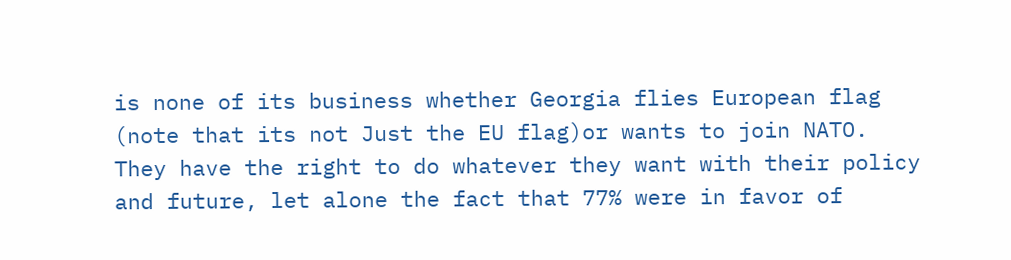is none of its business whether Georgia flies European flag (note that its not Just the EU flag)or wants to join NATO. They have the right to do whatever they want with their policy and future, let alone the fact that 77% were in favor of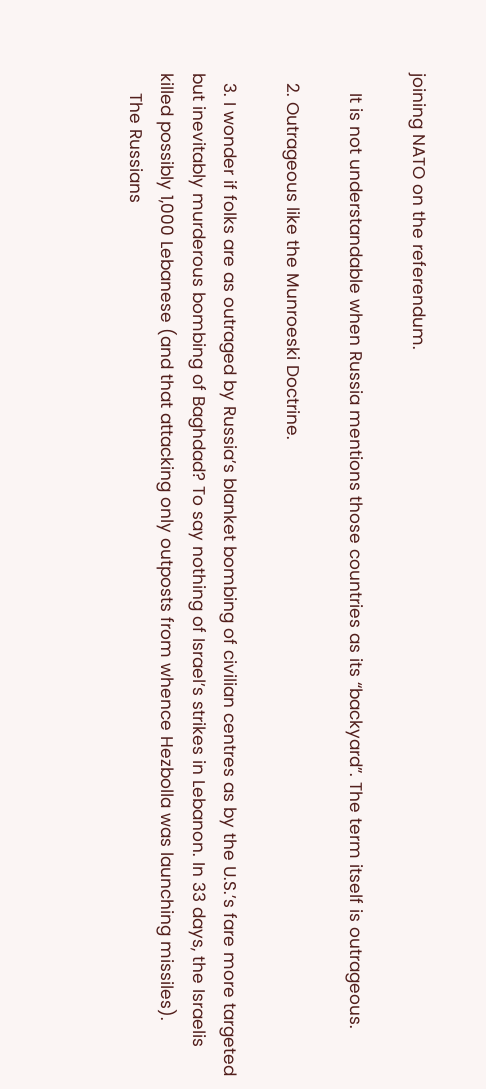joining NATO on the referendum.

    It is not understandable when Russia mentions those countries as its “backyard”. The term itself is outrageous.

  2. Outrageous like the Munroeski Doctrine.

  3. I wonder if folks are as outraged by Russia’s blanket bombing of civilian centres as by the U.S.’s fare more targeted but inevitably murderous bombing of Baghdad? To say nothing of Israel’s strikes in Lebanon. In 33 days, the Israelis killed possibly 1,000 Lebanese (and that attacking only outposts from whence Hezbolla was launching missiles).
    The Russians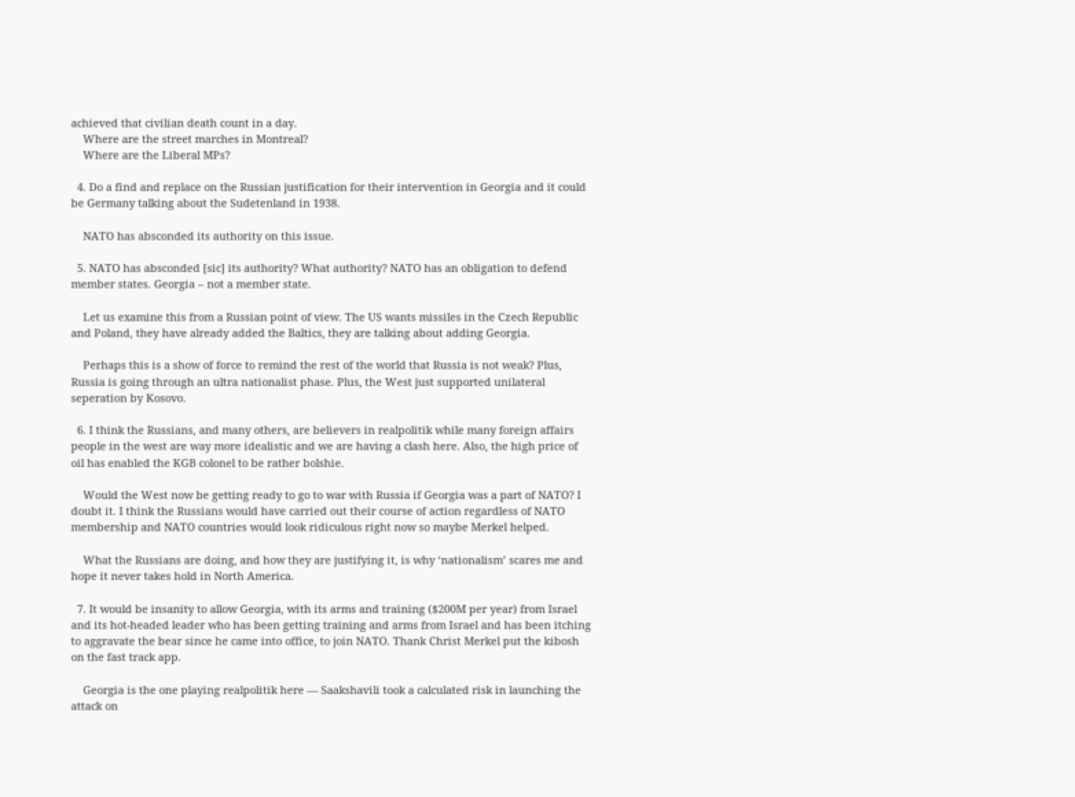achieved that civilian death count in a day.
    Where are the street marches in Montreal?
    Where are the Liberal MPs?

  4. Do a find and replace on the Russian justification for their intervention in Georgia and it could be Germany talking about the Sudetenland in 1938.

    NATO has absconded its authority on this issue.

  5. NATO has absconded [sic] its authority? What authority? NATO has an obligation to defend member states. Georgia – not a member state.

    Let us examine this from a Russian point of view. The US wants missiles in the Czech Republic and Poland, they have already added the Baltics, they are talking about adding Georgia.

    Perhaps this is a show of force to remind the rest of the world that Russia is not weak? Plus, Russia is going through an ultra nationalist phase. Plus, the West just supported unilateral seperation by Kosovo.

  6. I think the Russians, and many others, are believers in realpolitik while many foreign affairs people in the west are way more idealistic and we are having a clash here. Also, the high price of oil has enabled the KGB colonel to be rather bolshie.

    Would the West now be getting ready to go to war with Russia if Georgia was a part of NATO? I doubt it. I think the Russians would have carried out their course of action regardless of NATO membership and NATO countries would look ridiculous right now so maybe Merkel helped.

    What the Russians are doing, and how they are justifying it, is why ‘nationalism’ scares me and hope it never takes hold in North America.

  7. It would be insanity to allow Georgia, with its arms and training ($200M per year) from Israel and its hot-headed leader who has been getting training and arms from Israel and has been itching to aggravate the bear since he came into office, to join NATO. Thank Christ Merkel put the kibosh on the fast track app.

    Georgia is the one playing realpolitik here — Saakshavili took a calculated risk in launching the attack on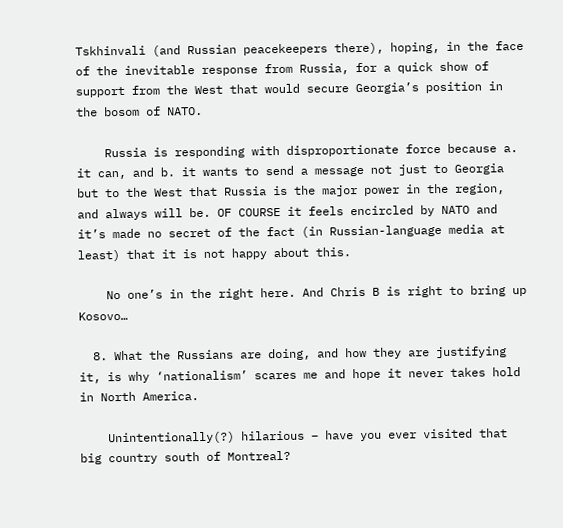Tskhinvali (and Russian peacekeepers there), hoping, in the face of the inevitable response from Russia, for a quick show of support from the West that would secure Georgia’s position in the bosom of NATO.

    Russia is responding with disproportionate force because a. it can, and b. it wants to send a message not just to Georgia but to the West that Russia is the major power in the region, and always will be. OF COURSE it feels encircled by NATO and it’s made no secret of the fact (in Russian-language media at least) that it is not happy about this.

    No one’s in the right here. And Chris B is right to bring up Kosovo…

  8. What the Russians are doing, and how they are justifying it, is why ‘nationalism’ scares me and hope it never takes hold in North America.

    Unintentionally(?) hilarious – have you ever visited that big country south of Montreal?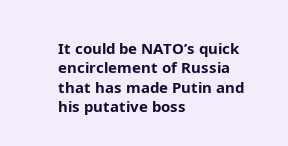It could be NATO’s quick encirclement of Russia that has made Putin and his putative boss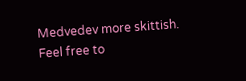Medvedev more skittish. Feel free to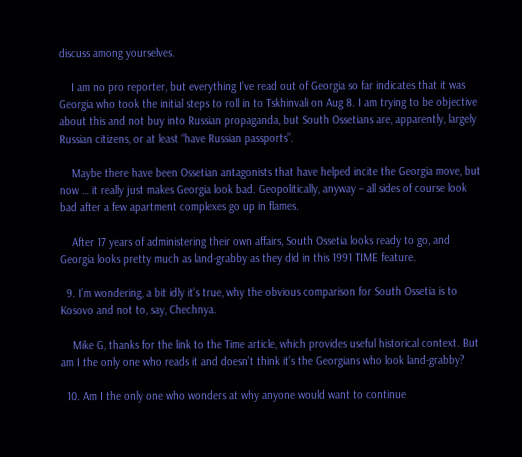discuss among yourselves.

    I am no pro reporter, but everything I’ve read out of Georgia so far indicates that it was Georgia who took the initial steps to roll in to Tskhinvali on Aug 8. I am trying to be objective about this and not buy into Russian propaganda, but South Ossetians are, apparently, largely Russian citizens, or at least “have Russian passports”.

    Maybe there have been Ossetian antagonists that have helped incite the Georgia move, but now … it really just makes Georgia look bad. Geopolitically, anyway – all sides of course look bad after a few apartment complexes go up in flames.

    After 17 years of administering their own affairs, South Ossetia looks ready to go, and Georgia looks pretty much as land-grabby as they did in this 1991 TIME feature.

  9. I’m wondering, a bit idly it’s true, why the obvious comparison for South Ossetia is to Kosovo and not to, say, Chechnya.

    Mike G, thanks for the link to the Time article, which provides useful historical context. But am I the only one who reads it and doesn’t think it’s the Georgians who look land-grabby?

  10. Am I the only one who wonders at why anyone would want to continue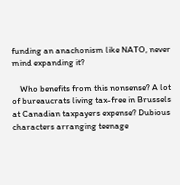funding an anachonism like NATO, never mind expanding it?

    Who benefits from this nonsense? A lot of bureaucrats living tax-free in Brussels at Canadian taxpayers expense? Dubious characters arranging teenage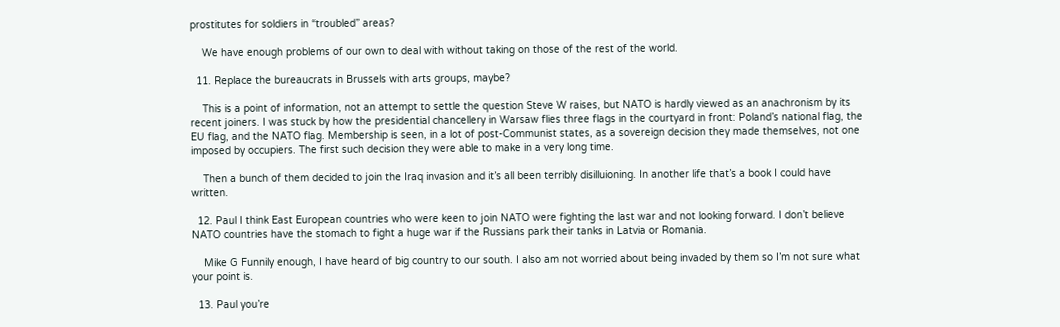prostitutes for soldiers in “troubled” areas?

    We have enough problems of our own to deal with without taking on those of the rest of the world.

  11. Replace the bureaucrats in Brussels with arts groups, maybe?

    This is a point of information, not an attempt to settle the question Steve W raises, but NATO is hardly viewed as an anachronism by its recent joiners. I was stuck by how the presidential chancellery in Warsaw flies three flags in the courtyard in front: Poland’s national flag, the EU flag, and the NATO flag. Membership is seen, in a lot of post-Communist states, as a sovereign decision they made themselves, not one imposed by occupiers. The first such decision they were able to make in a very long time.

    Then a bunch of them decided to join the Iraq invasion and it’s all been terribly disilluioning. In another life that’s a book I could have written.

  12. Paul I think East European countries who were keen to join NATO were fighting the last war and not looking forward. I don’t believe NATO countries have the stomach to fight a huge war if the Russians park their tanks in Latvia or Romania.

    Mike G Funnily enough, I have heard of big country to our south. I also am not worried about being invaded by them so I’m not sure what your point is.

  13. Paul you’re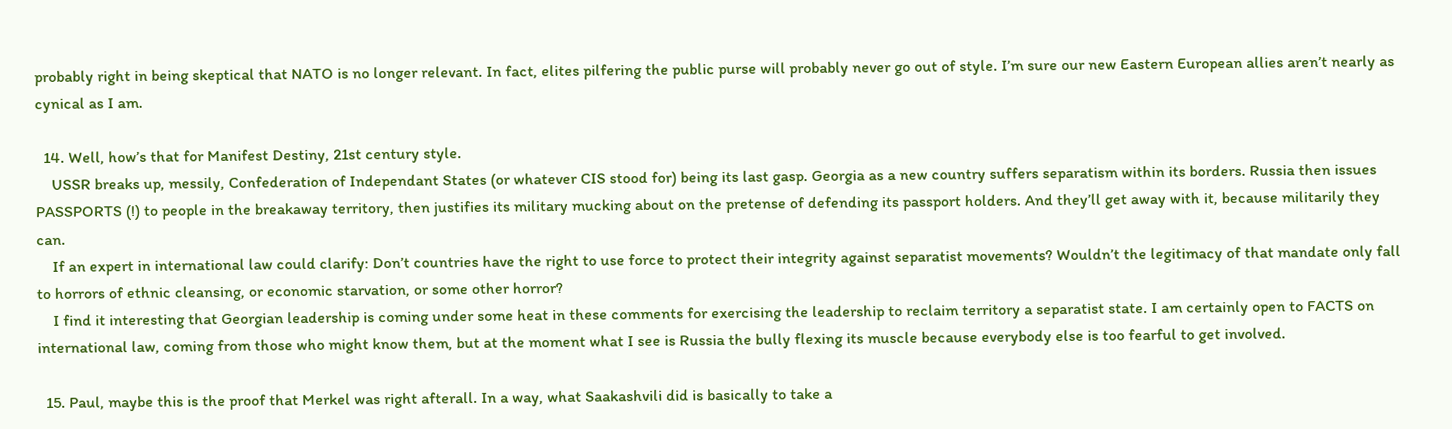probably right in being skeptical that NATO is no longer relevant. In fact, elites pilfering the public purse will probably never go out of style. I’m sure our new Eastern European allies aren’t nearly as cynical as I am.

  14. Well, how’s that for Manifest Destiny, 21st century style.
    USSR breaks up, messily, Confederation of Independant States (or whatever CIS stood for) being its last gasp. Georgia as a new country suffers separatism within its borders. Russia then issues PASSPORTS (!) to people in the breakaway territory, then justifies its military mucking about on the pretense of defending its passport holders. And they’ll get away with it, because militarily they can.
    If an expert in international law could clarify: Don’t countries have the right to use force to protect their integrity against separatist movements? Wouldn’t the legitimacy of that mandate only fall to horrors of ethnic cleansing, or economic starvation, or some other horror?
    I find it interesting that Georgian leadership is coming under some heat in these comments for exercising the leadership to reclaim territory a separatist state. I am certainly open to FACTS on international law, coming from those who might know them, but at the moment what I see is Russia the bully flexing its muscle because everybody else is too fearful to get involved.

  15. Paul, maybe this is the proof that Merkel was right afterall. In a way, what Saakashvili did is basically to take a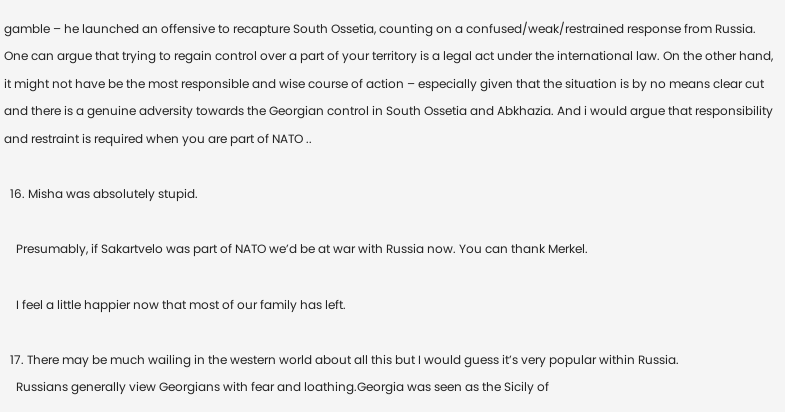gamble – he launched an offensive to recapture South Ossetia, counting on a confused/weak/restrained response from Russia. One can argue that trying to regain control over a part of your territory is a legal act under the international law. On the other hand, it might not have be the most responsible and wise course of action – especially given that the situation is by no means clear cut and there is a genuine adversity towards the Georgian control in South Ossetia and Abkhazia. And i would argue that responsibility and restraint is required when you are part of NATO ..

  16. Misha was absolutely stupid.

    Presumably, if Sakartvelo was part of NATO we’d be at war with Russia now. You can thank Merkel.

    I feel a little happier now that most of our family has left.

  17. There may be much wailing in the western world about all this but I would guess it’s very popular within Russia.
    Russians generally view Georgians with fear and loathing.Georgia was seen as the Sicily of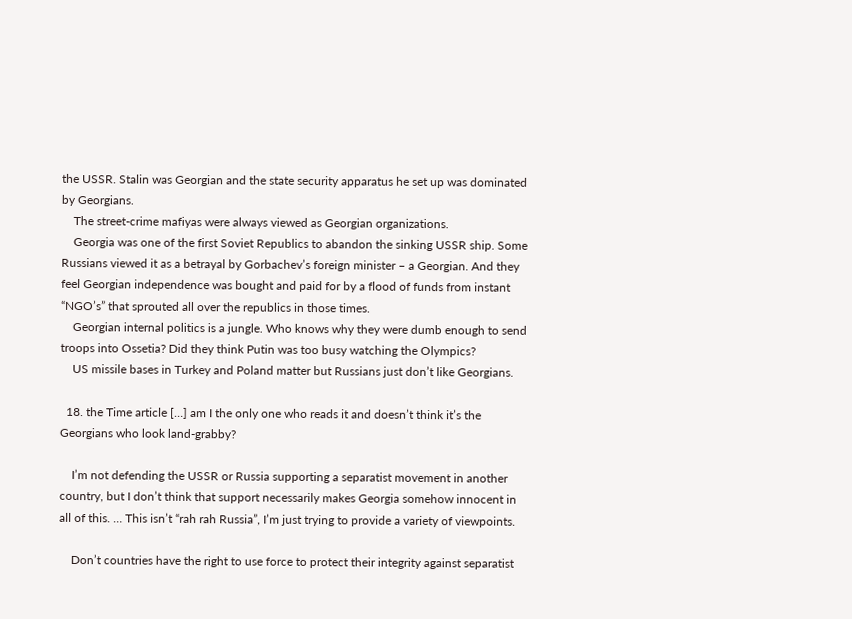the USSR. Stalin was Georgian and the state security apparatus he set up was dominated by Georgians.
    The street-crime mafiyas were always viewed as Georgian organizations.
    Georgia was one of the first Soviet Republics to abandon the sinking USSR ship. Some Russians viewed it as a betrayal by Gorbachev’s foreign minister – a Georgian. And they feel Georgian independence was bought and paid for by a flood of funds from instant “NGO’s” that sprouted all over the republics in those times.
    Georgian internal politics is a jungle. Who knows why they were dumb enough to send troops into Ossetia? Did they think Putin was too busy watching the Olympics?
    US missile bases in Turkey and Poland matter but Russians just don’t like Georgians.

  18. the Time article […] am I the only one who reads it and doesn’t think it’s the Georgians who look land-grabby?

    I’m not defending the USSR or Russia supporting a separatist movement in another country, but I don’t think that support necessarily makes Georgia somehow innocent in all of this. … This isn’t “rah rah Russia”, I’m just trying to provide a variety of viewpoints.

    Don’t countries have the right to use force to protect their integrity against separatist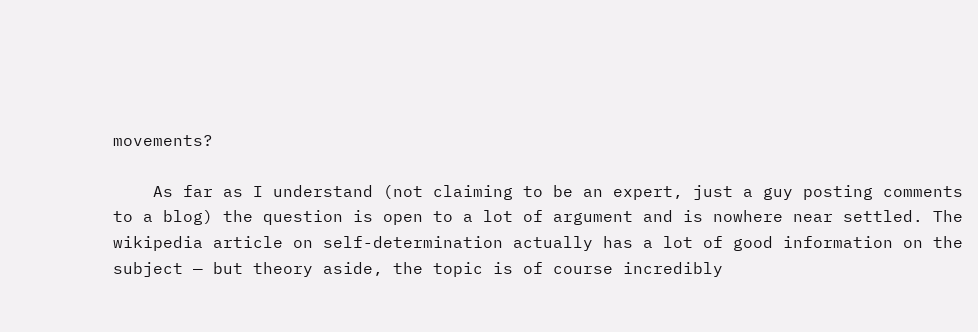movements?

    As far as I understand (not claiming to be an expert, just a guy posting comments to a blog) the question is open to a lot of argument and is nowhere near settled. The wikipedia article on self-determination actually has a lot of good information on the subject — but theory aside, the topic is of course incredibly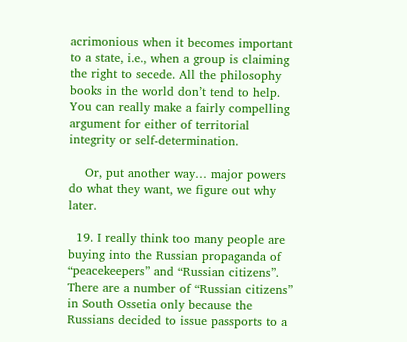acrimonious when it becomes important to a state, i.e., when a group is claiming the right to secede. All the philosophy books in the world don’t tend to help. You can really make a fairly compelling argument for either of territorial integrity or self-determination.

    Or, put another way… major powers do what they want, we figure out why later.

  19. I really think too many people are buying into the Russian propaganda of “peacekeepers” and “Russian citizens”. There are a number of “Russian citizens” in South Ossetia only because the Russians decided to issue passports to a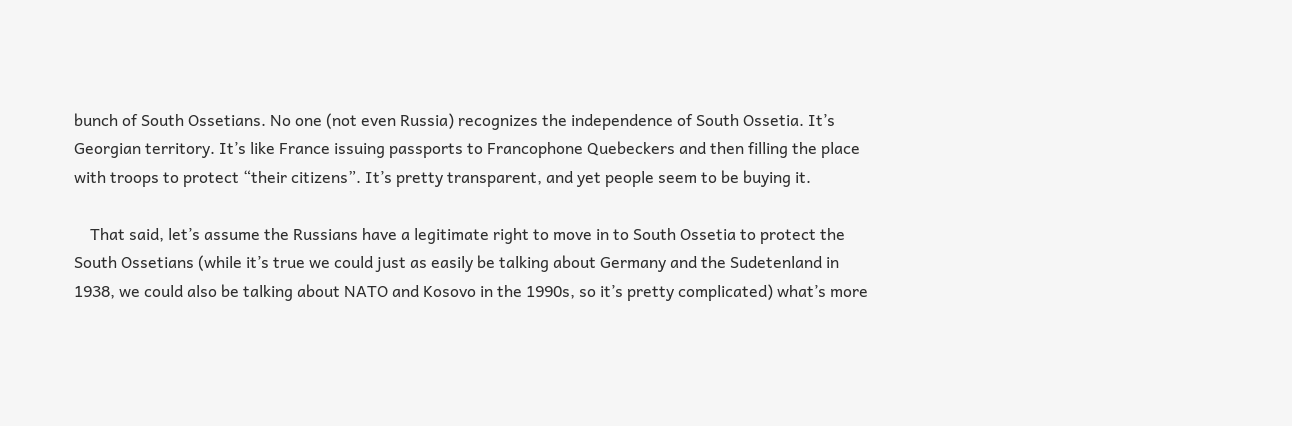bunch of South Ossetians. No one (not even Russia) recognizes the independence of South Ossetia. It’s Georgian territory. It’s like France issuing passports to Francophone Quebeckers and then filling the place with troops to protect “their citizens”. It’s pretty transparent, and yet people seem to be buying it.

    That said, let’s assume the Russians have a legitimate right to move in to South Ossetia to protect the South Ossetians (while it’s true we could just as easily be talking about Germany and the Sudetenland in 1938, we could also be talking about NATO and Kosovo in the 1990s, so it’s pretty complicated) what’s more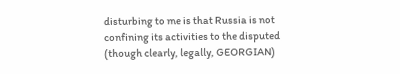disturbing to me is that Russia is not confining its activities to the disputed (though clearly, legally, GEORGIAN)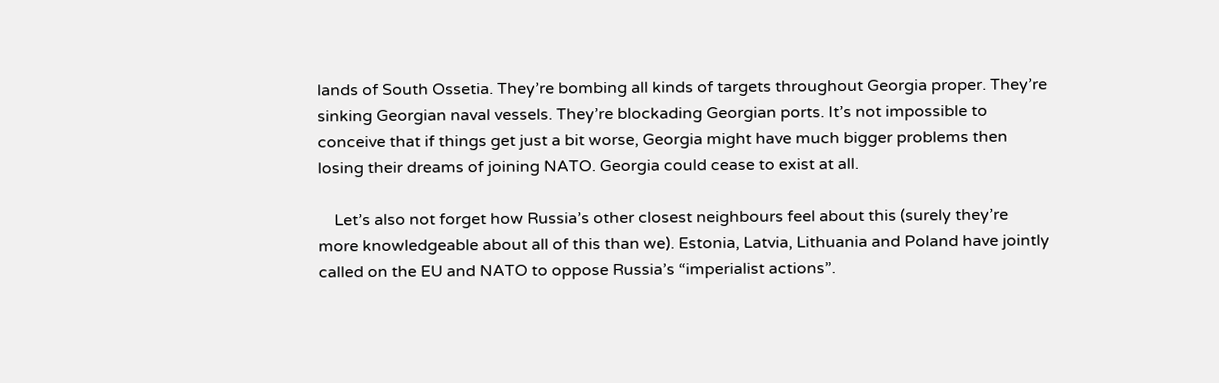lands of South Ossetia. They’re bombing all kinds of targets throughout Georgia proper. They’re sinking Georgian naval vessels. They’re blockading Georgian ports. It’s not impossible to conceive that if things get just a bit worse, Georgia might have much bigger problems then losing their dreams of joining NATO. Georgia could cease to exist at all.

    Let’s also not forget how Russia’s other closest neighbours feel about this (surely they’re more knowledgeable about all of this than we). Estonia, Latvia, Lithuania and Poland have jointly called on the EU and NATO to oppose Russia’s “imperialist actions”.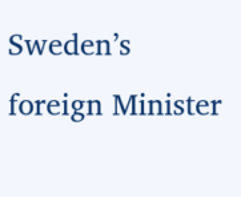Sweden’s foreign Minister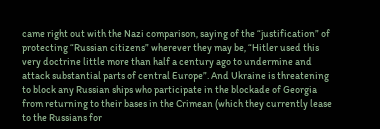came right out with the Nazi comparison, saying of the “justification” of protecting “Russian citizens” wherever they may be, “Hitler used this very doctrine little more than half a century ago to undermine and attack substantial parts of central Europe”. And Ukraine is threatening to block any Russian ships who participate in the blockade of Georgia from returning to their bases in the Crimean (which they currently lease to the Russians for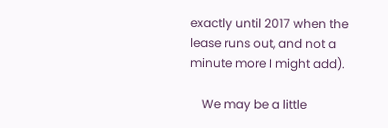exactly until 2017 when the lease runs out, and not a minute more I might add).

    We may be a little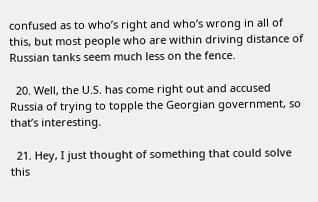confused as to who’s right and who’s wrong in all of this, but most people who are within driving distance of Russian tanks seem much less on the fence.

  20. Well, the U.S. has come right out and accused Russia of trying to topple the Georgian government, so that’s interesting.

  21. Hey, I just thought of something that could solve this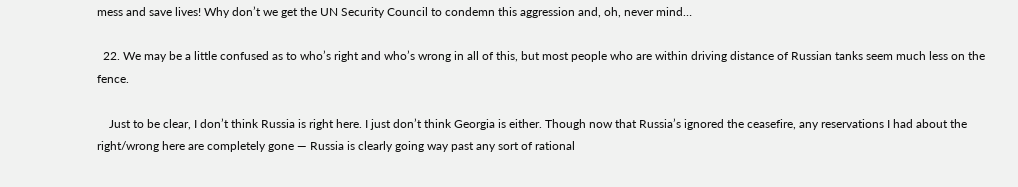mess and save lives! Why don’t we get the UN Security Council to condemn this aggression and, oh, never mind…

  22. We may be a little confused as to who’s right and who’s wrong in all of this, but most people who are within driving distance of Russian tanks seem much less on the fence.

    Just to be clear, I don’t think Russia is right here. I just don’t think Georgia is either. Though now that Russia’s ignored the ceasefire, any reservations I had about the right/wrong here are completely gone — Russia is clearly going way past any sort of rational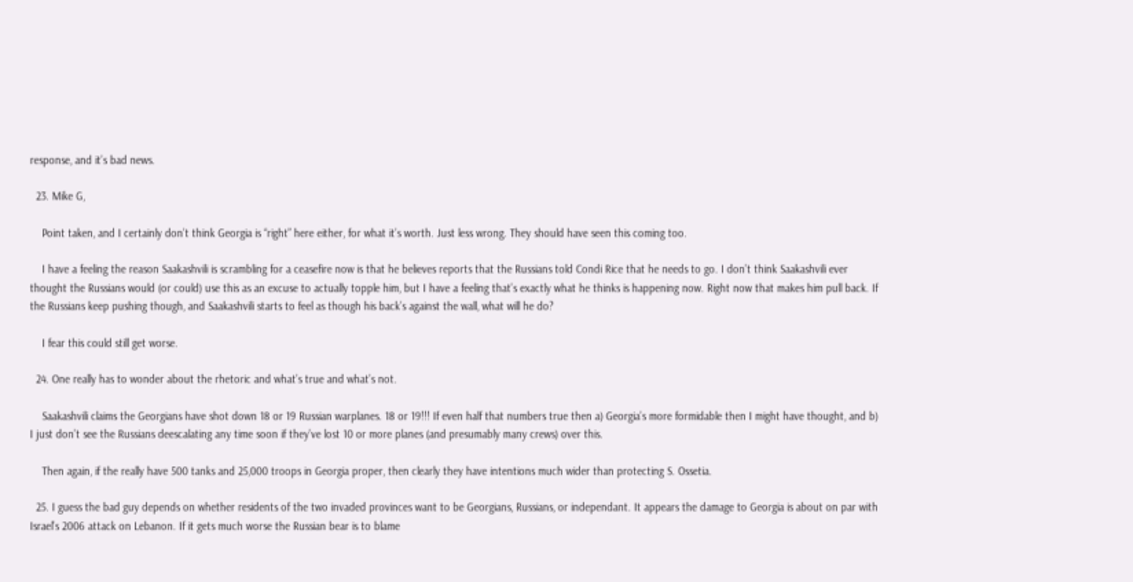response, and it’s bad news.

  23. Mike G,

    Point taken, and I certainly don’t think Georgia is “right” here either, for what it’s worth. Just less wrong. They should have seen this coming too.

    I have a feeling the reason Saakashvili is scrambling for a ceasefire now is that he believes reports that the Russians told Condi Rice that he needs to go. I don’t think Saakashvili ever thought the Russians would (or could) use this as an excuse to actually topple him, but I have a feeling that’s exactly what he thinks is happening now. Right now that makes him pull back. If the Russians keep pushing though, and Saakashvili starts to feel as though his back’s against the wall, what will he do?

    I fear this could still get worse.

  24. One really has to wonder about the rhetoric and what’s true and what’s not.

    Saakashvili claims the Georgians have shot down 18 or 19 Russian warplanes. 18 or 19!!! If even half that numbers true then a) Georgia’s more formidable then I might have thought, and b) I just don’t see the Russians deescalating any time soon if they’ve lost 10 or more planes (and presumably many crews) over this.

    Then again, if the really have 500 tanks and 25,000 troops in Georgia proper, then clearly they have intentions much wider than protecting S. Ossetia.

  25. I guess the bad guy depends on whether residents of the two invaded provinces want to be Georgians, Russians, or independant. It appears the damage to Georgia is about on par with Israel’s 2006 attack on Lebanon. If it gets much worse the Russian bear is to blame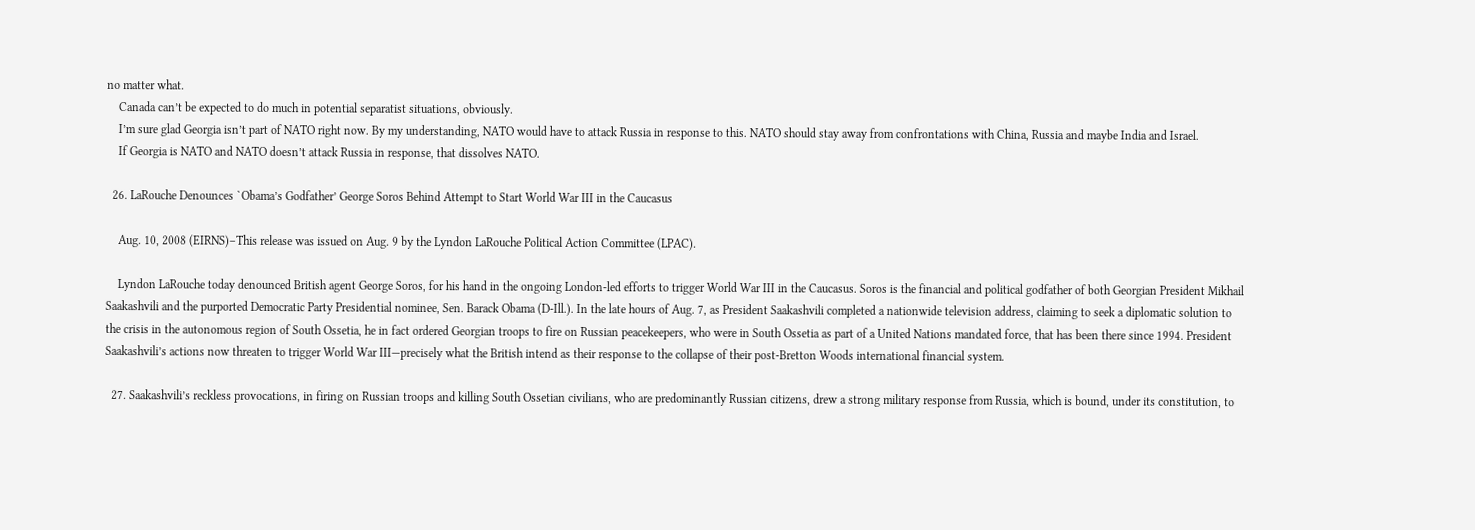no matter what.
    Canada can’t be expected to do much in potential separatist situations, obviously.
    I’m sure glad Georgia isn’t part of NATO right now. By my understanding, NATO would have to attack Russia in response to this. NATO should stay away from confrontations with China, Russia and maybe India and Israel.
    If Georgia is NATO and NATO doesn’t attack Russia in response, that dissolves NATO.

  26. LaRouche Denounces `Obama’s Godfather’ George Soros Behind Attempt to Start World War III in the Caucasus

    Aug. 10, 2008 (EIRNS)–This release was issued on Aug. 9 by the Lyndon LaRouche Political Action Committee (LPAC).

    Lyndon LaRouche today denounced British agent George Soros, for his hand in the ongoing London-led efforts to trigger World War III in the Caucasus. Soros is the financial and political godfather of both Georgian President Mikhail Saakashvili and the purported Democratic Party Presidential nominee, Sen. Barack Obama (D-Ill.). In the late hours of Aug. 7, as President Saakashvili completed a nationwide television address, claiming to seek a diplomatic solution to the crisis in the autonomous region of South Ossetia, he in fact ordered Georgian troops to fire on Russian peacekeepers, who were in South Ossetia as part of a United Nations mandated force, that has been there since 1994. President Saakashvili’s actions now threaten to trigger World War III—precisely what the British intend as their response to the collapse of their post-Bretton Woods international financial system.

  27. Saakashvili’s reckless provocations, in firing on Russian troops and killing South Ossetian civilians, who are predominantly Russian citizens, drew a strong military response from Russia, which is bound, under its constitution, to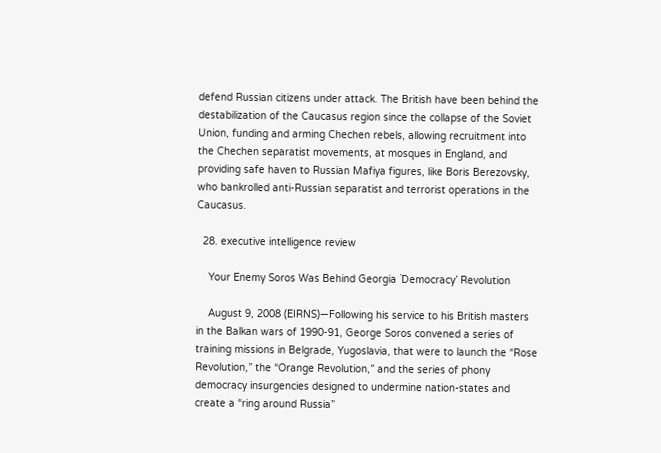defend Russian citizens under attack. The British have been behind the destabilization of the Caucasus region since the collapse of the Soviet Union, funding and arming Chechen rebels, allowing recruitment into the Chechen separatist movements, at mosques in England, and providing safe haven to Russian Mafiya figures, like Boris Berezovsky, who bankrolled anti-Russian separatist and terrorist operations in the Caucasus.

  28. executive intelligence review

    Your Enemy Soros Was Behind Georgia `Democracy’ Revolution

    August 9, 2008 (EIRNS)—Following his service to his British masters in the Balkan wars of 1990-91, George Soros convened a series of training missions in Belgrade, Yugoslavia, that were to launch the “Rose Revolution,” the “Orange Revolution,” and the series of phony democracy insurgencies designed to undermine nation-states and create a “ring around Russia”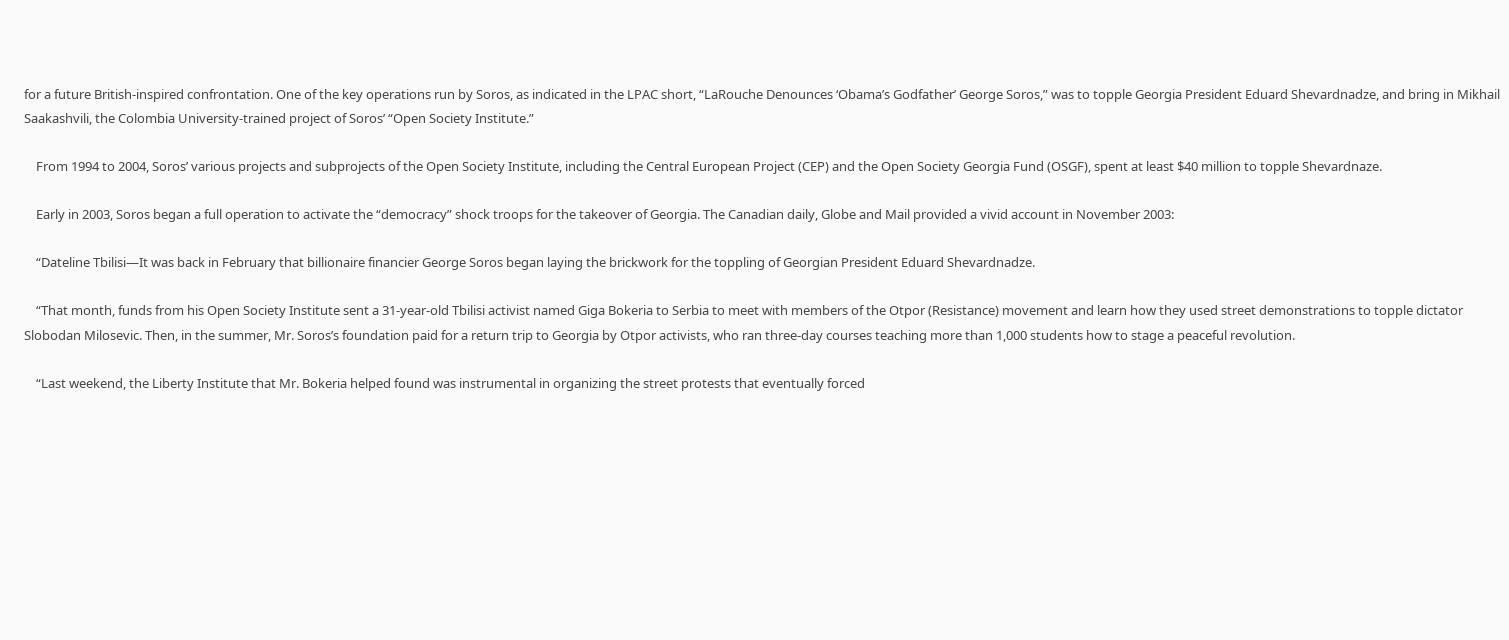for a future British-inspired confrontation. One of the key operations run by Soros, as indicated in the LPAC short, “LaRouche Denounces ‘Obama’s Godfather’ George Soros,” was to topple Georgia President Eduard Shevardnadze, and bring in Mikhail Saakashvili, the Colombia University-trained project of Soros’ “Open Society Institute.”

    From 1994 to 2004, Soros’ various projects and subprojects of the Open Society Institute, including the Central European Project (CEP) and the Open Society Georgia Fund (OSGF), spent at least $40 million to topple Shevardnaze.

    Early in 2003, Soros began a full operation to activate the “democracy” shock troops for the takeover of Georgia. The Canadian daily, Globe and Mail provided a vivid account in November 2003:

    “Dateline Tbilisi—It was back in February that billionaire financier George Soros began laying the brickwork for the toppling of Georgian President Eduard Shevardnadze.

    “That month, funds from his Open Society Institute sent a 31-year-old Tbilisi activist named Giga Bokeria to Serbia to meet with members of the Otpor (Resistance) movement and learn how they used street demonstrations to topple dictator Slobodan Milosevic. Then, in the summer, Mr. Soros’s foundation paid for a return trip to Georgia by Otpor activists, who ran three-day courses teaching more than 1,000 students how to stage a peaceful revolution.

    “Last weekend, the Liberty Institute that Mr. Bokeria helped found was instrumental in organizing the street protests that eventually forced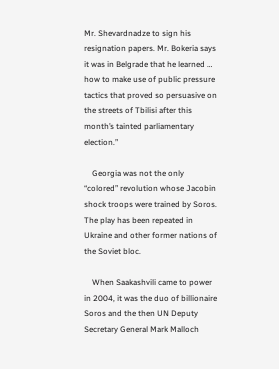Mr. Shevardnadze to sign his resignation papers. Mr. Bokeria says it was in Belgrade that he learned … how to make use of public pressure tactics that proved so persuasive on the streets of Tbilisi after this month’s tainted parliamentary election.”

    Georgia was not the only “colored” revolution whose Jacobin shock troops were trained by Soros. The play has been repeated in Ukraine and other former nations of the Soviet bloc.

    When Saakashvili came to power in 2004, it was the duo of billionaire Soros and the then UN Deputy Secretary General Mark Malloch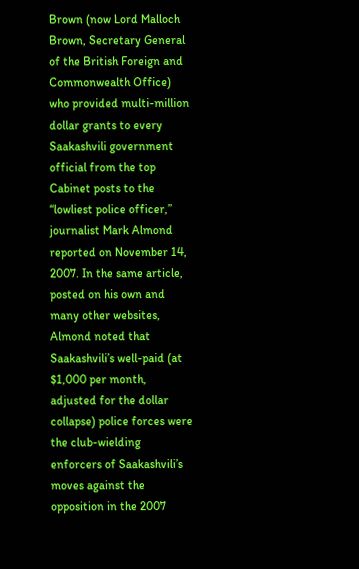Brown (now Lord Malloch Brown, Secretary General of the British Foreign and Commonwealth Office) who provided multi-million dollar grants to every Saakashvili government official from the top Cabinet posts to the “lowliest police officer,” journalist Mark Almond reported on November 14, 2007. In the same article, posted on his own and many other websites, Almond noted that Saakashvili’s well-paid (at $1,000 per month, adjusted for the dollar collapse) police forces were the club-wielding enforcers of Saakashvili’s moves against the opposition in the 2007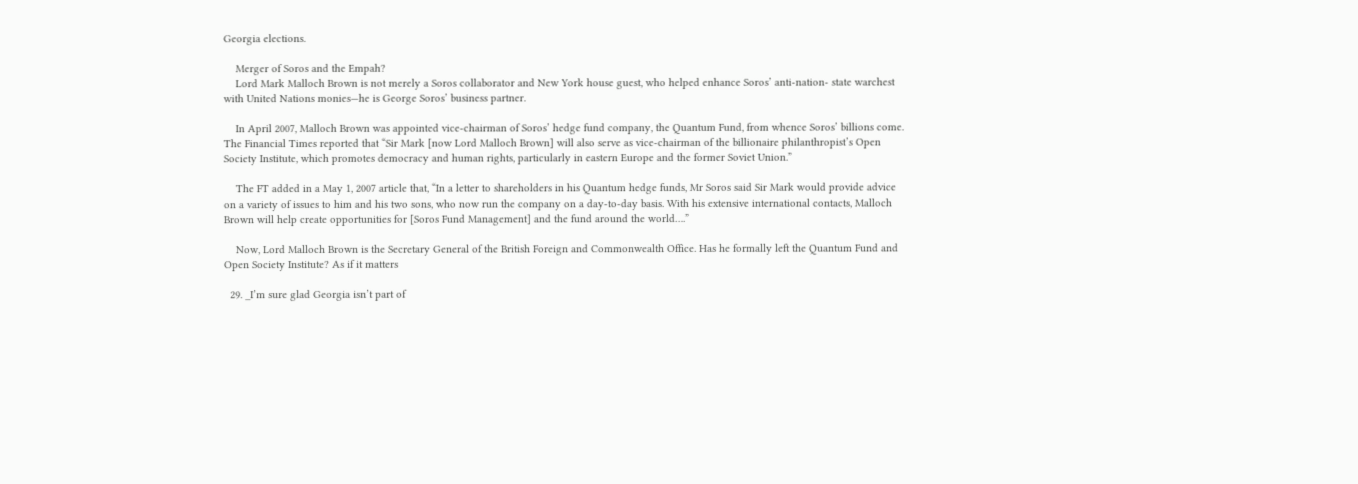Georgia elections.

    Merger of Soros and the Empah?
    Lord Mark Malloch Brown is not merely a Soros collaborator and New York house guest, who helped enhance Soros’ anti-nation- state warchest with United Nations monies—he is George Soros’ business partner.

    In April 2007, Malloch Brown was appointed vice-chairman of Soros’ hedge fund company, the Quantum Fund, from whence Soros’ billions come. The Financial Times reported that “Sir Mark [now Lord Malloch Brown] will also serve as vice-chairman of the billionaire philanthropist’s Open Society Institute, which promotes democracy and human rights, particularly in eastern Europe and the former Soviet Union.”

    The FT added in a May 1, 2007 article that, “In a letter to shareholders in his Quantum hedge funds, Mr Soros said Sir Mark would provide advice on a variety of issues to him and his two sons, who now run the company on a day-to-day basis. With his extensive international contacts, Malloch Brown will help create opportunities for [Soros Fund Management] and the fund around the world….”

    Now, Lord Malloch Brown is the Secretary General of the British Foreign and Commonwealth Office. Has he formally left the Quantum Fund and Open Society Institute? As if it matters

  29. _I’m sure glad Georgia isn’t part of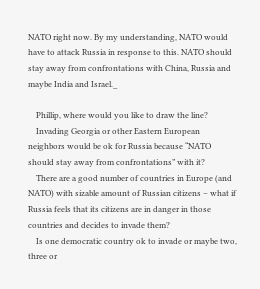NATO right now. By my understanding, NATO would have to attack Russia in response to this. NATO should stay away from confrontations with China, Russia and maybe India and Israel._

    Phillip, where would you like to draw the line?
    Invading Georgia or other Eastern European neighbors would be ok for Russia because “NATO should stay away from confrontations” with it?
    There are a good number of countries in Europe (and NATO) with sizable amount of Russian citizens – what if Russia feels that its citizens are in danger in those countries and decides to invade them?
    Is one democratic country ok to invade or maybe two, three or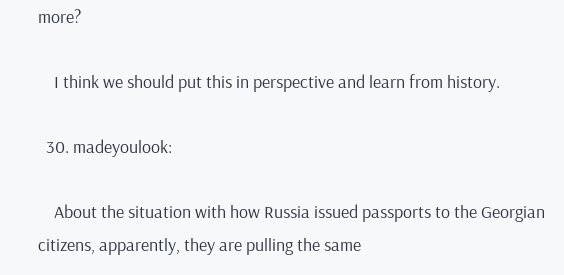more?

    I think we should put this in perspective and learn from history.

  30. madeyoulook:

    About the situation with how Russia issued passports to the Georgian citizens, apparently, they are pulling the same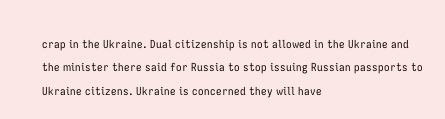crap in the Ukraine. Dual citizenship is not allowed in the Ukraine and the minister there said for Russia to stop issuing Russian passports to Ukraine citizens. Ukraine is concerned they will have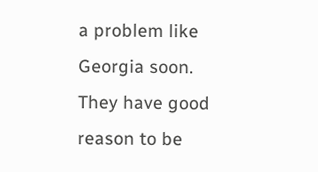a problem like Georgia soon. They have good reason to be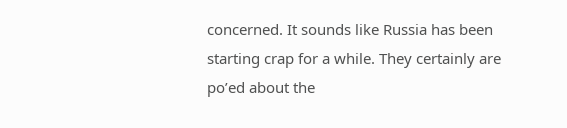concerned. It sounds like Russia has been starting crap for a while. They certainly are po’ed about the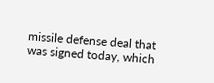missile defense deal that was signed today, which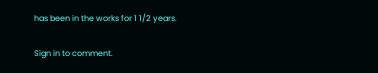has been in the works for 1 1/2 years.

Sign in to comment.